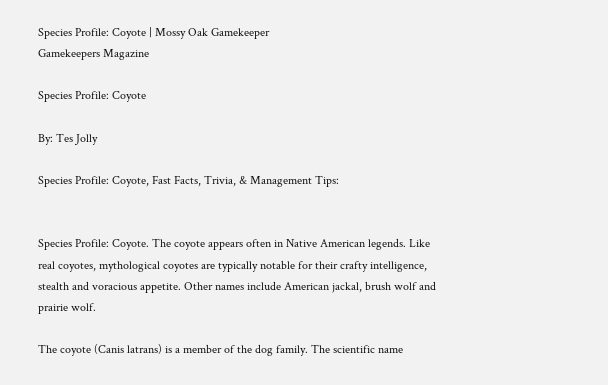Species Profile: Coyote | Mossy Oak Gamekeeper
Gamekeepers Magazine

Species Profile: Coyote

By: Tes Jolly

Species Profile: Coyote, Fast Facts, Trivia, & Management Tips:


Species Profile: Coyote. The coyote appears often in Native American legends. Like real coyotes, mythological coyotes are typically notable for their crafty intelligence, stealth and voracious appetite. Other names include American jackal, brush wolf and prairie wolf.

The coyote (Canis latrans) is a member of the dog family. The scientific name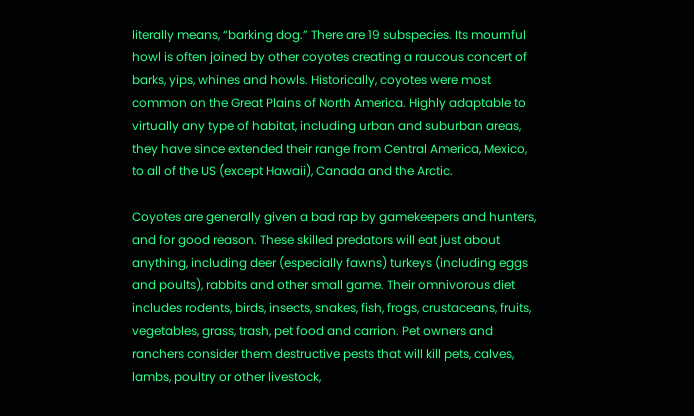literally means, “barking dog.” There are 19 subspecies. Its mournful howl is often joined by other coyotes creating a raucous concert of barks, yips, whines and howls. Historically, coyotes were most common on the Great Plains of North America. Highly adaptable to virtually any type of habitat, including urban and suburban areas, they have since extended their range from Central America, Mexico, to all of the US (except Hawaii), Canada and the Arctic.

Coyotes are generally given a bad rap by gamekeepers and hunters, and for good reason. These skilled predators will eat just about anything, including deer (especially fawns) turkeys (including eggs and poults), rabbits and other small game. Their omnivorous diet includes rodents, birds, insects, snakes, fish, frogs, crustaceans, fruits, vegetables, grass, trash, pet food and carrion. Pet owners and ranchers consider them destructive pests that will kill pets, calves, lambs, poultry or other livestock,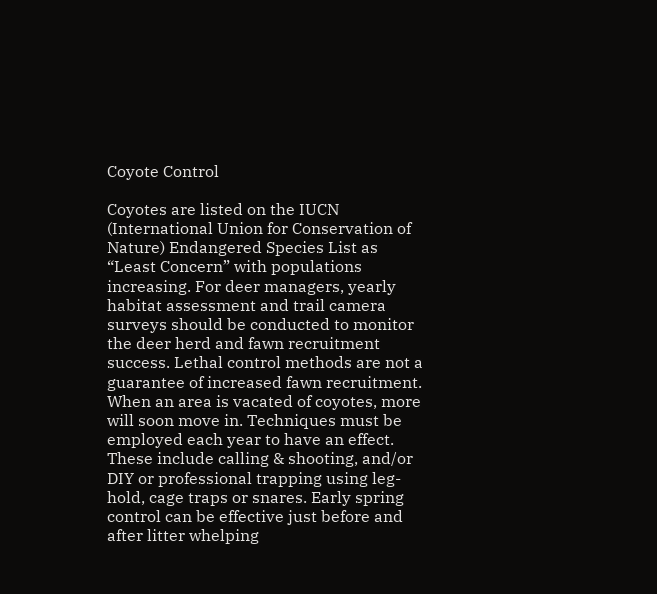Coyote Control

Coyotes are listed on the IUCN (International Union for Conservation of Nature) Endangered Species List as “Least Concern” with populations increasing. For deer managers, yearly habitat assessment and trail camera surveys should be conducted to monitor the deer herd and fawn recruitment success. Lethal control methods are not a guarantee of increased fawn recruitment. When an area is vacated of coyotes, more will soon move in. Techniques must be employed each year to have an effect. These include calling & shooting, and/or DIY or professional trapping using leg-hold, cage traps or snares. Early spring control can be effective just before and after litter whelping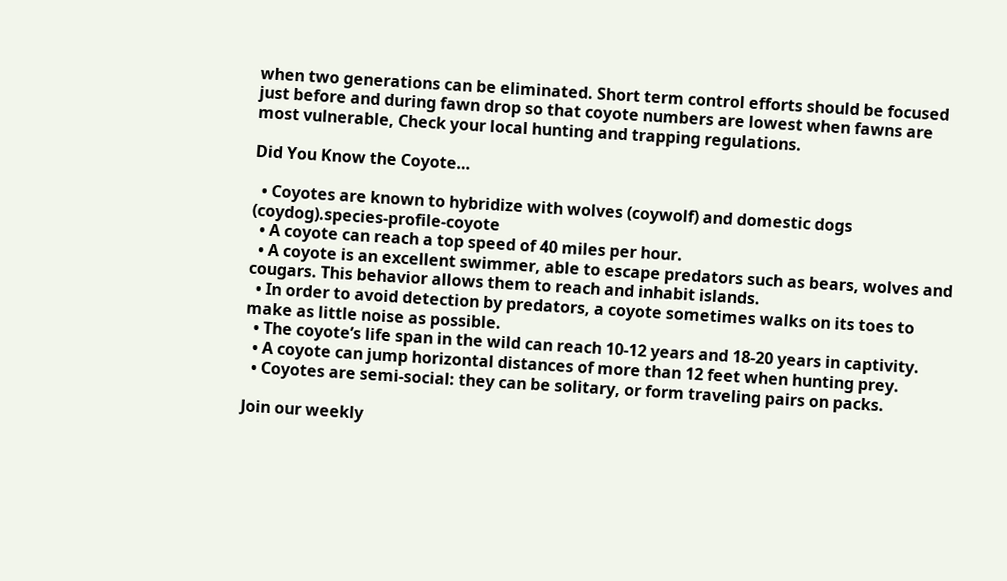when two generations can be eliminated. Short term control efforts should be focused just before and during fawn drop so that coyote numbers are lowest when fawns are most vulnerable, Check your local hunting and trapping regulations.

Did You Know the Coyote…

  • Coyotes are known to hybridize with wolves (coywolf) and domestic dogs (coydog).species-profile-coyote
  • A coyote can reach a top speed of 40 miles per hour.
  • A coyote is an excellent swimmer, able to escape predators such as bears, wolves and cougars. This behavior allows them to reach and inhabit islands.
  • In order to avoid detection by predators, a coyote sometimes walks on its toes to make as little noise as possible.
  • The coyote’s life span in the wild can reach 10-12 years and 18-20 years in captivity.
  • A coyote can jump horizontal distances of more than 12 feet when hunting prey.
  • Coyotes are semi-social: they can be solitary, or form traveling pairs on packs.

Join our weekly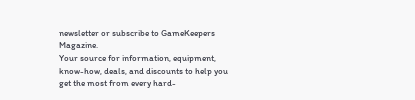newsletter or subscribe to GameKeepers Magazine.
Your source for information, equipment, know-how, deals, and discounts to help you get the most from every hard-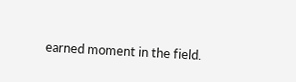earned moment in the field.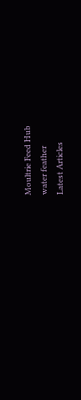Moultrie Feed Hub
water feather
Latest Articles